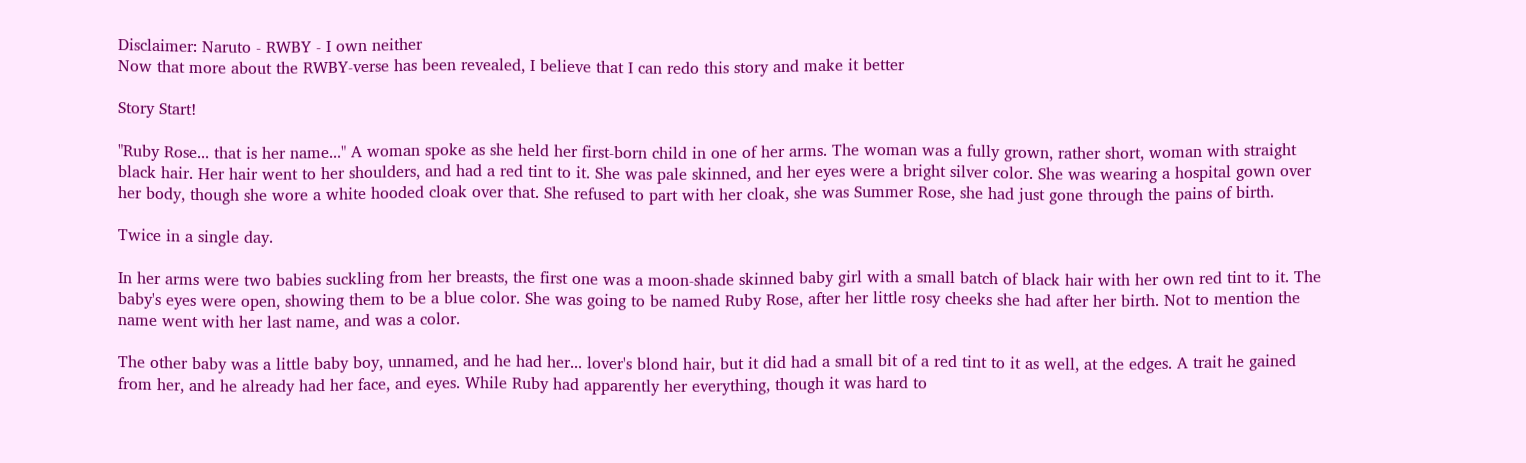Disclaimer: Naruto - RWBY - I own neither
Now that more about the RWBY-verse has been revealed, I believe that I can redo this story and make it better

Story Start!

"Ruby Rose... that is her name..." A woman spoke as she held her first-born child in one of her arms. The woman was a fully grown, rather short, woman with straight black hair. Her hair went to her shoulders, and had a red tint to it. She was pale skinned, and her eyes were a bright silver color. She was wearing a hospital gown over her body, though she wore a white hooded cloak over that. She refused to part with her cloak, she was Summer Rose, she had just gone through the pains of birth.

Twice in a single day.

In her arms were two babies suckling from her breasts, the first one was a moon-shade skinned baby girl with a small batch of black hair with her own red tint to it. The baby's eyes were open, showing them to be a blue color. She was going to be named Ruby Rose, after her little rosy cheeks she had after her birth. Not to mention the name went with her last name, and was a color.

The other baby was a little baby boy, unnamed, and he had her... lover's blond hair, but it did had a small bit of a red tint to it as well, at the edges. A trait he gained from her, and he already had her face, and eyes. While Ruby had apparently her everything, though it was hard to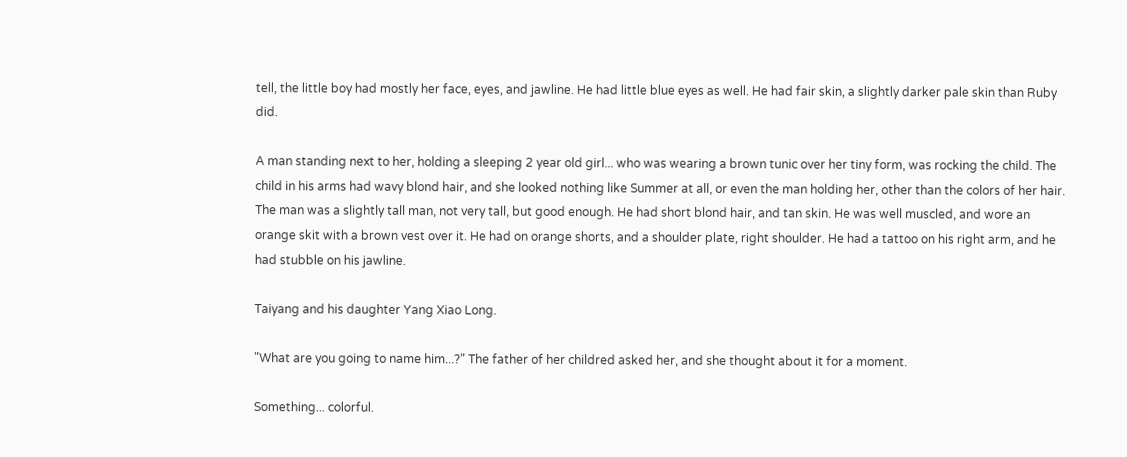tell, the little boy had mostly her face, eyes, and jawline. He had little blue eyes as well. He had fair skin, a slightly darker pale skin than Ruby did.

A man standing next to her, holding a sleeping 2 year old girl... who was wearing a brown tunic over her tiny form, was rocking the child. The child in his arms had wavy blond hair, and she looked nothing like Summer at all, or even the man holding her, other than the colors of her hair. The man was a slightly tall man, not very tall, but good enough. He had short blond hair, and tan skin. He was well muscled, and wore an orange skit with a brown vest over it. He had on orange shorts, and a shoulder plate, right shoulder. He had a tattoo on his right arm, and he had stubble on his jawline.

Taiyang and his daughter Yang Xiao Long.

"What are you going to name him...?" The father of her childred asked her, and she thought about it for a moment.

Something... colorful.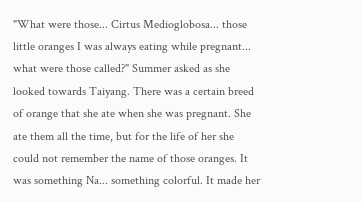"What were those... Cirtus Medioglobosa... those little oranges I was always eating while pregnant... what were those called?" Summer asked as she looked towards Taiyang. There was a certain breed of orange that she ate when she was pregnant. She ate them all the time, but for the life of her she could not remember the name of those oranges. It was something Na... something colorful. It made her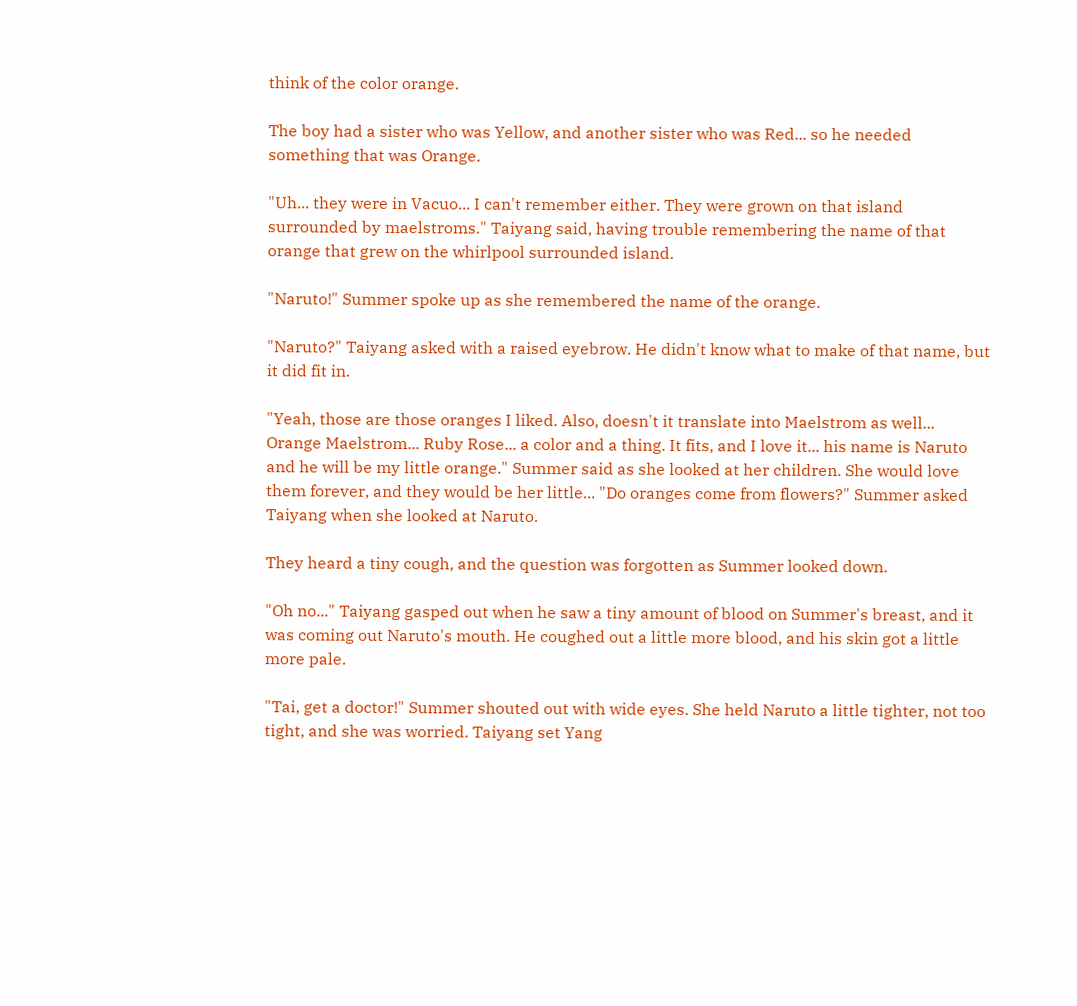think of the color orange.

The boy had a sister who was Yellow, and another sister who was Red... so he needed something that was Orange.

"Uh... they were in Vacuo... I can't remember either. They were grown on that island surrounded by maelstroms." Taiyang said, having trouble remembering the name of that orange that grew on the whirlpool surrounded island.

"Naruto!" Summer spoke up as she remembered the name of the orange.

"Naruto?" Taiyang asked with a raised eyebrow. He didn't know what to make of that name, but it did fit in.

"Yeah, those are those oranges I liked. Also, doesn't it translate into Maelstrom as well... Orange Maelstrom... Ruby Rose... a color and a thing. It fits, and I love it... his name is Naruto and he will be my little orange." Summer said as she looked at her children. She would love them forever, and they would be her little... "Do oranges come from flowers?" Summer asked Taiyang when she looked at Naruto.

They heard a tiny cough, and the question was forgotten as Summer looked down.

"Oh no..." Taiyang gasped out when he saw a tiny amount of blood on Summer's breast, and it was coming out Naruto's mouth. He coughed out a little more blood, and his skin got a little more pale.

"Tai, get a doctor!" Summer shouted out with wide eyes. She held Naruto a little tighter, not too tight, and she was worried. Taiyang set Yang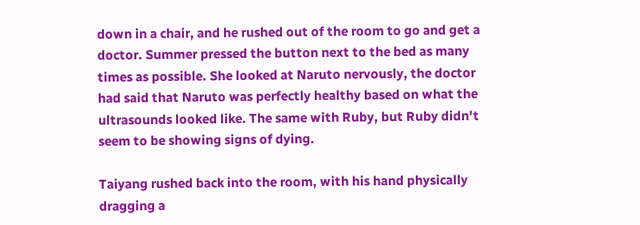down in a chair, and he rushed out of the room to go and get a doctor. Summer pressed the button next to the bed as many times as possible. She looked at Naruto nervously, the doctor had said that Naruto was perfectly healthy based on what the ultrasounds looked like. The same with Ruby, but Ruby didn't seem to be showing signs of dying.

Taiyang rushed back into the room, with his hand physically dragging a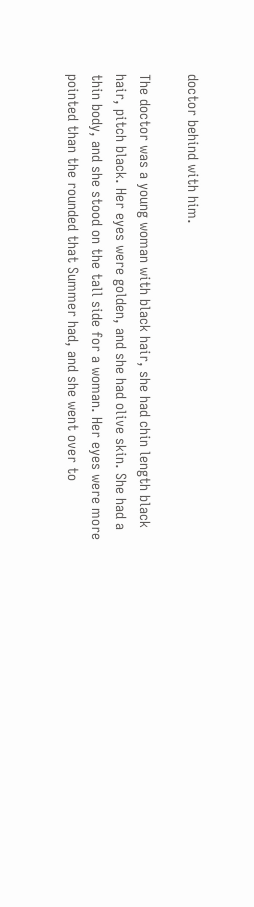doctor behind with him.

The doctor was a young woman with black hair, she had chin length black hair, pitch black. Her eyes were golden, and she had olive skin. She had a thin body, and she stood on the tall side for a woman. Her eyes were more pointed than the rounded that Summer had, and she went over to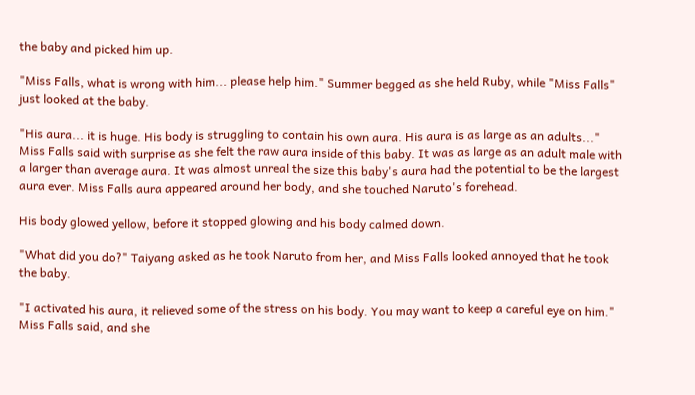the baby and picked him up.

"Miss Falls, what is wrong with him... please help him." Summer begged as she held Ruby, while "Miss Falls" just looked at the baby.

"His aura... it is huge. His body is struggling to contain his own aura. His aura is as large as an adults..." Miss Falls said with surprise as she felt the raw aura inside of this baby. It was as large as an adult male with a larger than average aura. It was almost unreal the size this baby's aura had the potential to be the largest aura ever. Miss Falls aura appeared around her body, and she touched Naruto's forehead.

His body glowed yellow, before it stopped glowing and his body calmed down.

"What did you do?" Taiyang asked as he took Naruto from her, and Miss Falls looked annoyed that he took the baby.

"I activated his aura, it relieved some of the stress on his body. You may want to keep a careful eye on him." Miss Falls said, and she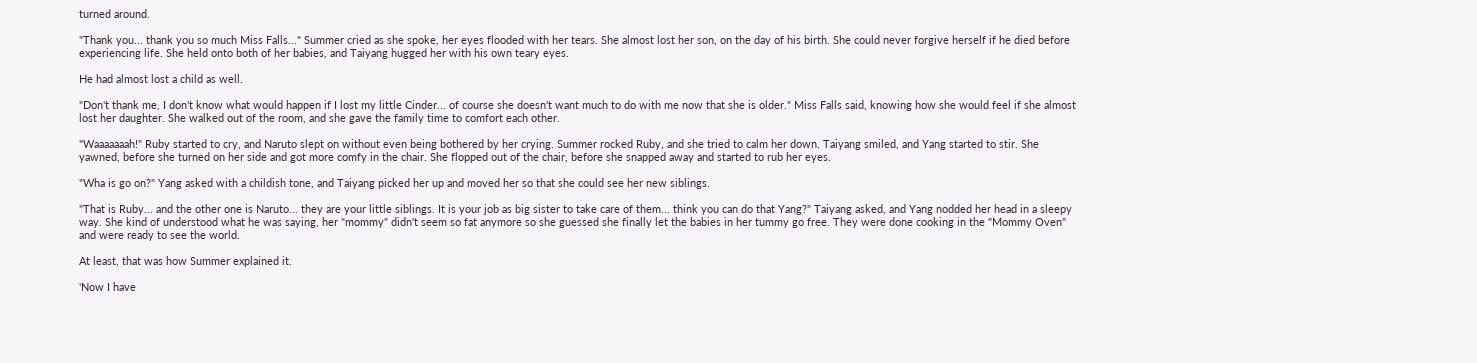turned around.

"Thank you... thank you so much Miss Falls..." Summer cried as she spoke, her eyes flooded with her tears. She almost lost her son, on the day of his birth. She could never forgive herself if he died before experiencing life. She held onto both of her babies, and Taiyang hugged her with his own teary eyes.

He had almost lost a child as well.

"Don't thank me, I don't know what would happen if I lost my little Cinder... of course she doesn't want much to do with me now that she is older." Miss Falls said, knowing how she would feel if she almost lost her daughter. She walked out of the room, and she gave the family time to comfort each other.

"Waaaaaaah!" Ruby started to cry, and Naruto slept on without even being bothered by her crying. Summer rocked Ruby, and she tried to calm her down. Taiyang smiled, and Yang started to stir. She yawned, before she turned on her side and got more comfy in the chair. She flopped out of the chair, before she snapped away and started to rub her eyes.

"Wha is go on?" Yang asked with a childish tone, and Taiyang picked her up and moved her so that she could see her new siblings.

"That is Ruby... and the other one is Naruto... they are your little siblings. It is your job as big sister to take care of them... think you can do that Yang?" Taiyang asked, and Yang nodded her head in a sleepy way. She kind of understood what he was saying, her "mommy" didn't seem so fat anymore so she guessed she finally let the babies in her tummy go free. They were done cooking in the "Mommy Oven" and were ready to see the world.

At least, that was how Summer explained it.

'Now I have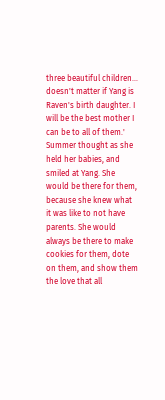three beautiful children... doesn't matter if Yang is Raven's birth daughter. I will be the best mother I can be to all of them.' Summer thought as she held her babies, and smiled at Yang. She would be there for them, because she knew what it was like to not have parents. She would always be there to make cookies for them, dote on them, and show them the love that all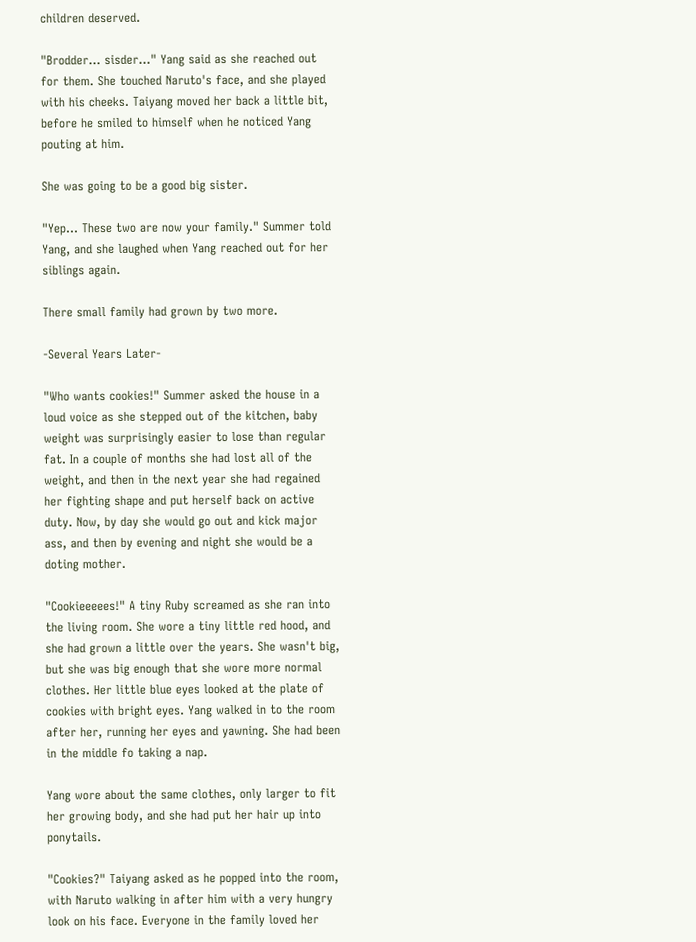children deserved.

"Brodder... sisder..." Yang said as she reached out for them. She touched Naruto's face, and she played with his cheeks. Taiyang moved her back a little bit, before he smiled to himself when he noticed Yang pouting at him.

She was going to be a good big sister.

"Yep... These two are now your family." Summer told Yang, and she laughed when Yang reached out for her siblings again.

There small family had grown by two more.

-Several Years Later-

"Who wants cookies!" Summer asked the house in a loud voice as she stepped out of the kitchen, baby weight was surprisingly easier to lose than regular fat. In a couple of months she had lost all of the weight, and then in the next year she had regained her fighting shape and put herself back on active duty. Now, by day she would go out and kick major ass, and then by evening and night she would be a doting mother.

"Cookieeeees!" A tiny Ruby screamed as she ran into the living room. She wore a tiny little red hood, and she had grown a little over the years. She wasn't big, but she was big enough that she wore more normal clothes. Her little blue eyes looked at the plate of cookies with bright eyes. Yang walked in to the room after her, running her eyes and yawning. She had been in the middle fo taking a nap.

Yang wore about the same clothes, only larger to fit her growing body, and she had put her hair up into ponytails.

"Cookies?" Taiyang asked as he popped into the room, with Naruto walking in after him with a very hungry look on his face. Everyone in the family loved her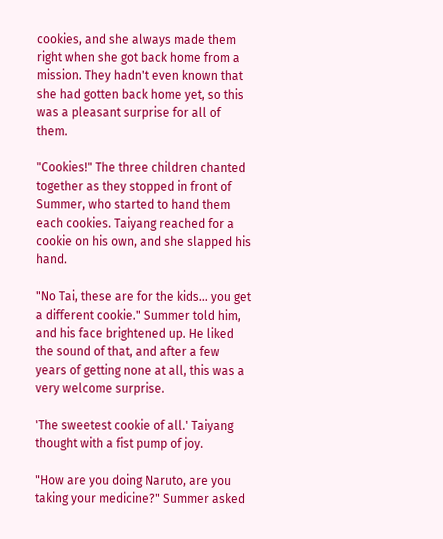cookies, and she always made them right when she got back home from a mission. They hadn't even known that she had gotten back home yet, so this was a pleasant surprise for all of them.

"Cookies!" The three children chanted together as they stopped in front of Summer, who started to hand them each cookies. Taiyang reached for a cookie on his own, and she slapped his hand.

"No Tai, these are for the kids... you get a different cookie." Summer told him, and his face brightened up. He liked the sound of that, and after a few years of getting none at all, this was a very welcome surprise.

'The sweetest cookie of all.' Taiyang thought with a fist pump of joy.

"How are you doing Naruto, are you taking your medicine?" Summer asked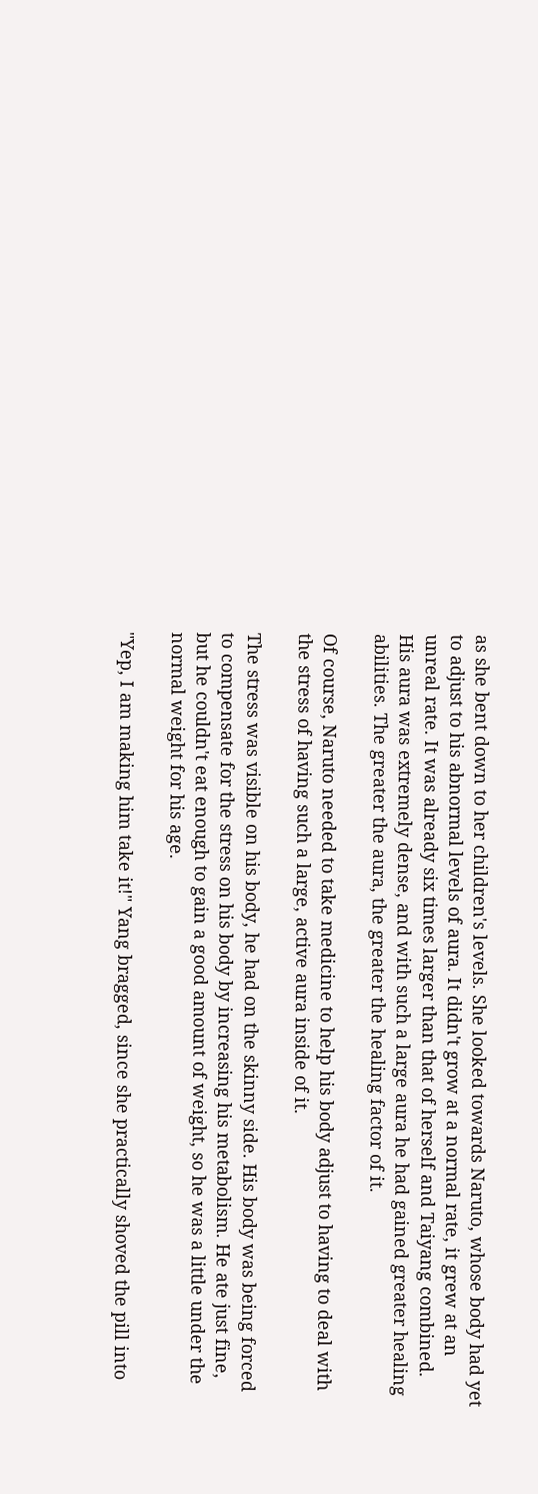as she bent down to her children's levels. She looked towards Naruto, whose body had yet to adjust to his abnormal levels of aura. It didn't grow at a normal rate, it grew at an unreal rate. It was already six times larger than that of herself and Taiyang combined. His aura was extremely dense, and with such a large aura he had gained greater healing abilities. The greater the aura, the greater the healing factor of it.

Of course, Naruto needed to take medicine to help his body adjust to having to deal with the stress of having such a large, active aura inside of it.

The stress was visible on his body, he had on the skinny side. His body was being forced to compensate for the stress on his body by increasing his metabolism. He ate just fine, but he couldn't eat enough to gain a good amount of weight, so he was a little under the normal weight for his age.

"Yep, I am making him take it!" Yang bragged, since she practically shoved the pill into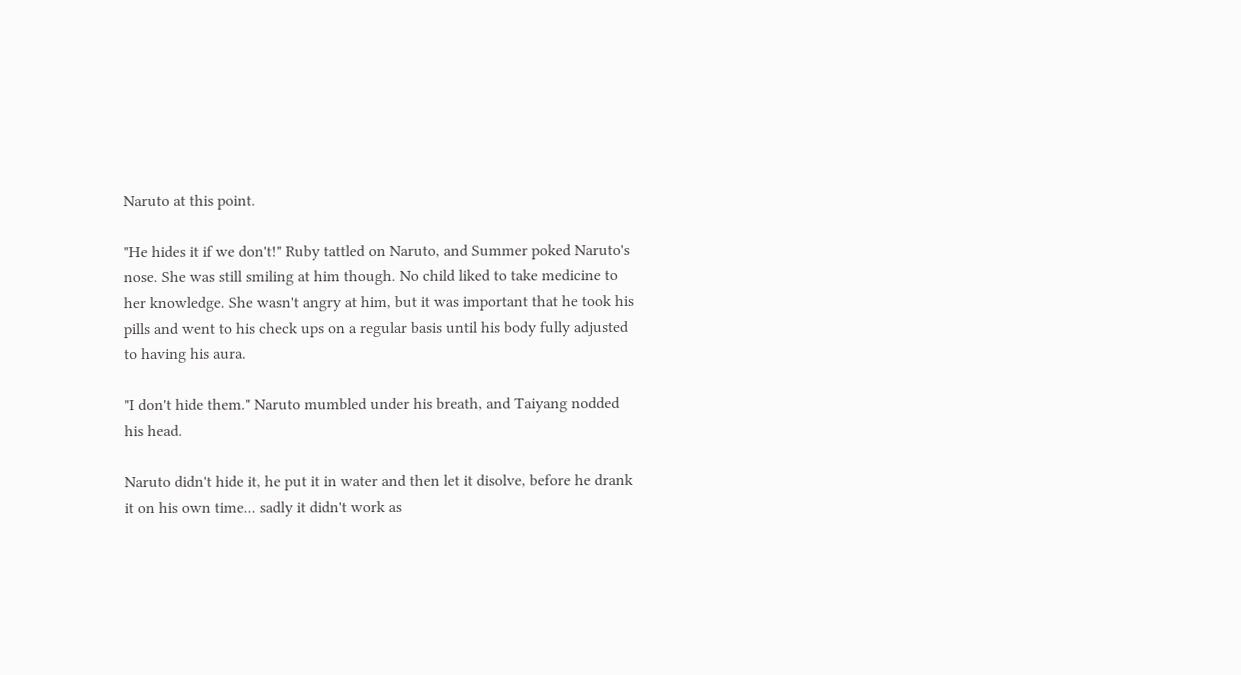Naruto at this point.

"He hides it if we don't!" Ruby tattled on Naruto, and Summer poked Naruto's nose. She was still smiling at him though. No child liked to take medicine to her knowledge. She wasn't angry at him, but it was important that he took his pills and went to his check ups on a regular basis until his body fully adjusted to having his aura.

"I don't hide them." Naruto mumbled under his breath, and Taiyang nodded his head.

Naruto didn't hide it, he put it in water and then let it disolve, before he drank it on his own time... sadly it didn't work as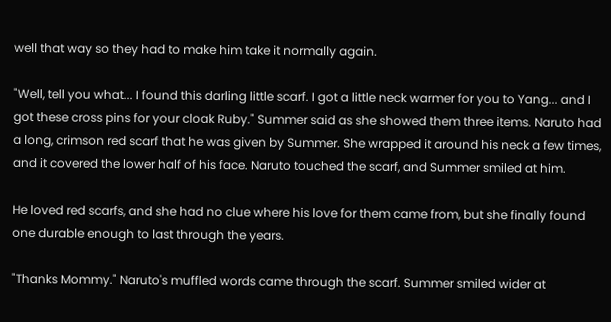well that way so they had to make him take it normally again.

"Well, tell you what... I found this darling little scarf. I got a little neck warmer for you to Yang... and I got these cross pins for your cloak Ruby." Summer said as she showed them three items. Naruto had a long, crimson red scarf that he was given by Summer. She wrapped it around his neck a few times, and it covered the lower half of his face. Naruto touched the scarf, and Summer smiled at him.

He loved red scarfs, and she had no clue where his love for them came from, but she finally found one durable enough to last through the years.

"Thanks Mommy." Naruto's muffled words came through the scarf. Summer smiled wider at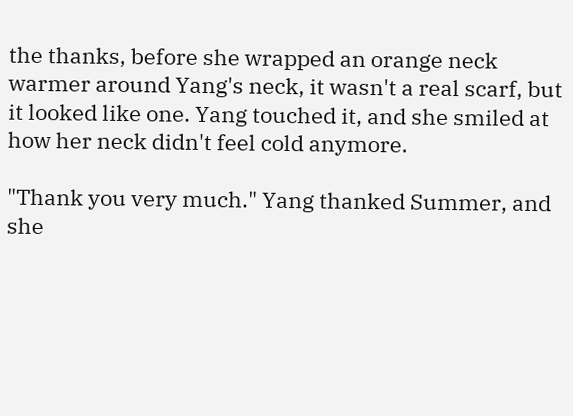the thanks, before she wrapped an orange neck warmer around Yang's neck, it wasn't a real scarf, but it looked like one. Yang touched it, and she smiled at how her neck didn't feel cold anymore.

"Thank you very much." Yang thanked Summer, and she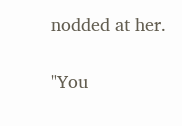nodded at her.

"You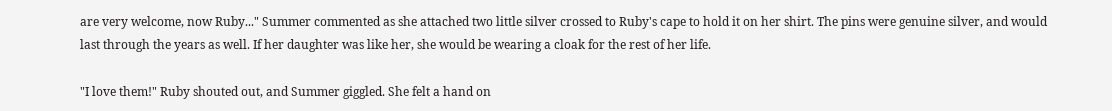are very welcome, now Ruby..." Summer commented as she attached two little silver crossed to Ruby's cape to hold it on her shirt. The pins were genuine silver, and would last through the years as well. If her daughter was like her, she would be wearing a cloak for the rest of her life.

"I love them!" Ruby shouted out, and Summer giggled. She felt a hand on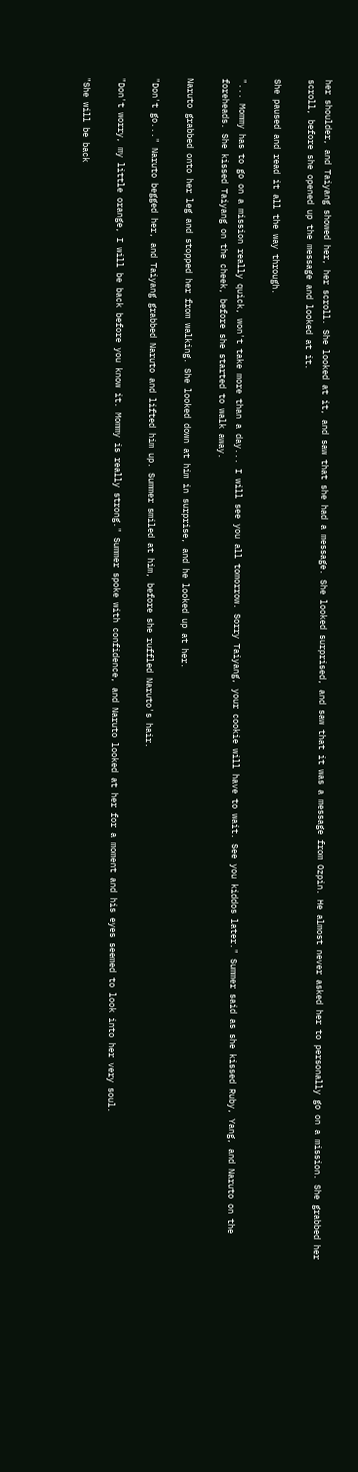her shoulder, and Taiyang showed her, her scroll. She looked at it, and saw that she had a message. She looked surprised, and saw that it was a message from Ozpin. He almost never asked her to personally go on a mission. She grabbed her scroll, before she opened up the message and looked at it.

She paused and read it all the way through.

"... Mommy has to go on a mission really quick, won't take more than a day... I will see you all tomorrow. Sorry Taiyang, your cookie will have to wait. See you kiddos later." Summer said as she kissed Ruby, Yang, and Naruto on the foreheads. She kissed Taiyang on the cheek, before she started to walk away.

Naruto grabbed onto her leg and stopped her from walking. She looked down at him in surprise, and he looked up at her.

"Don't go..." Naruto begged her, and Taiyang grabbed Naruto and lifted him up. Summer smiled at him, before she ruffled Naruto's hair.

"Don't worry, my little orange, I will be back before you know it. Mommy is really strong." Summer spoke with confidence, and Naruto looked at her for a moment and his eyes seemed to look into her very soul.

"She will be back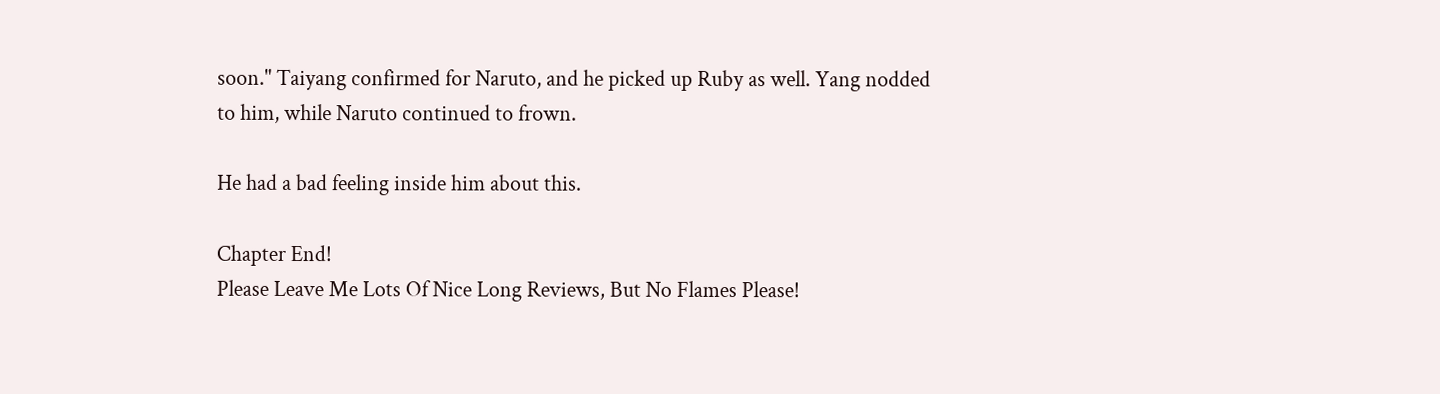soon." Taiyang confirmed for Naruto, and he picked up Ruby as well. Yang nodded to him, while Naruto continued to frown.

He had a bad feeling inside him about this.

Chapter End!
Please Leave Me Lots Of Nice Long Reviews, But No Flames Please!